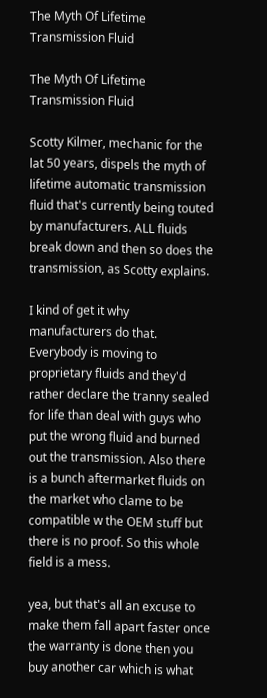The Myth Of Lifetime Transmission Fluid

The Myth Of Lifetime Transmission Fluid

Scotty Kilmer, mechanic for the lat 50 years, dispels the myth of lifetime automatic transmission fluid that's currently being touted by manufacturers. ALL fluids break down and then so does the transmission, as Scotty explains.

I kind of get it why manufacturers do that. Everybody is moving to proprietary fluids and they'd rather declare the tranny sealed for life than deal with guys who put the wrong fluid and burned out the transmission. Also there is a bunch aftermarket fluids on the market who clame to be compatible w the OEM stuff but there is no proof. So this whole field is a mess.

yea, but that's all an excuse to make them fall apart faster once the warranty is done then you buy another car which is what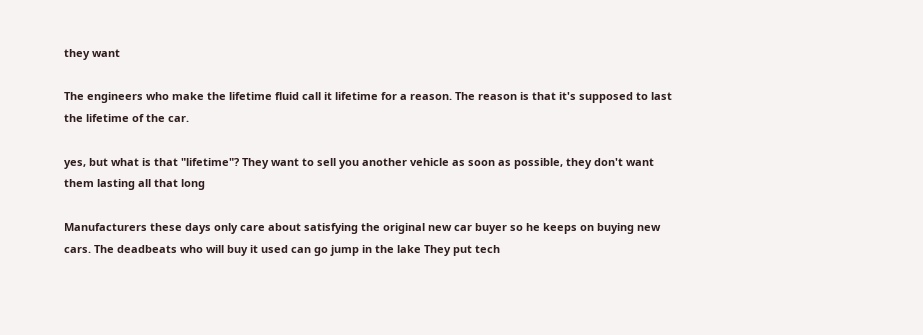they want

The engineers who make the lifetime fluid call it lifetime for a reason. The reason is that it's supposed to last the lifetime of the car.

yes, but what is that "lifetime"? They want to sell you another vehicle as soon as possible, they don't want them lasting all that long

Manufacturers these days only care about satisfying the original new car buyer so he keeps on buying new cars. The deadbeats who will buy it used can go jump in the lake They put tech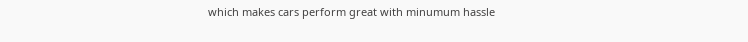which makes cars perform great with minumum hassle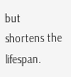but shortens the lifespan.